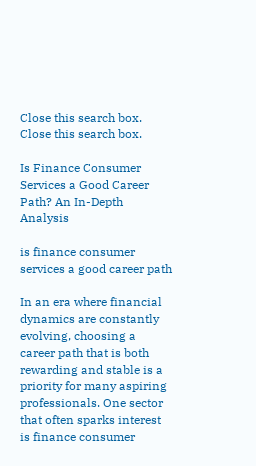Close this search box.
Close this search box.

Is Finance Consumer Services a Good Career Path? An In-Depth Analysis

is finance consumer services a good career path

In an era where financial dynamics are constantly evolving, choosing a career path that is both rewarding and stable is a priority for many aspiring professionals. One sector that often sparks interest is finance consumer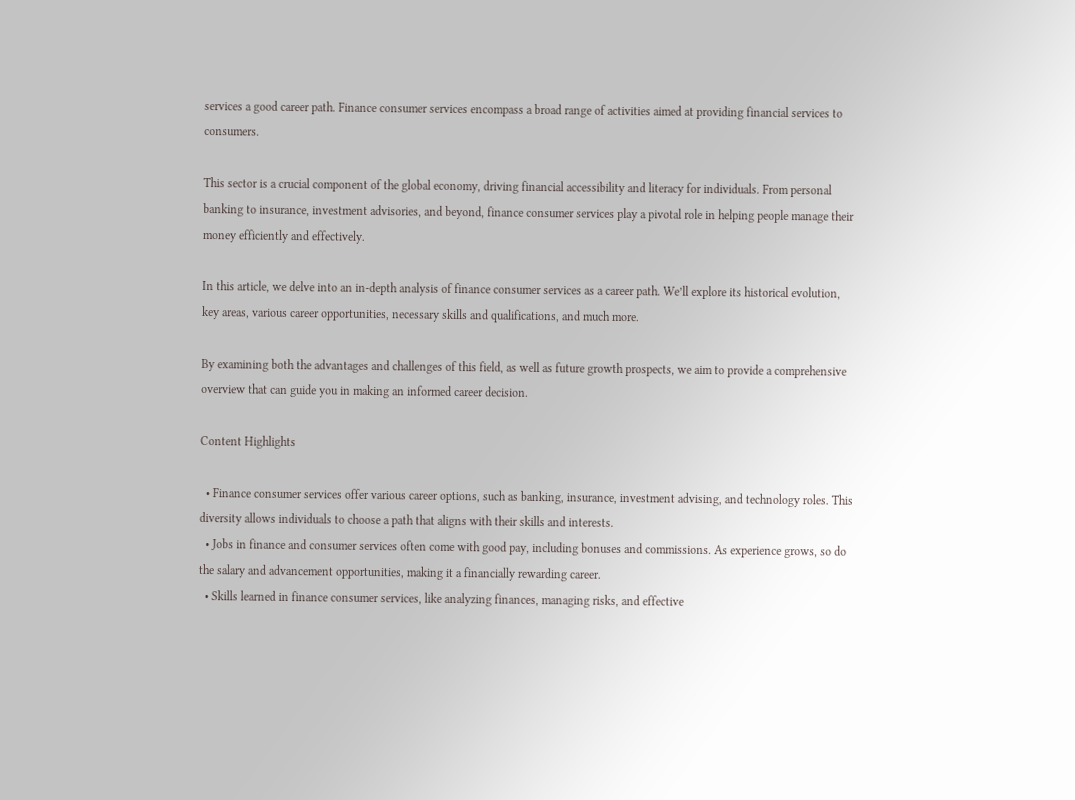services a good career path. Finance consumer services encompass a broad range of activities aimed at providing financial services to consumers.

This sector is a crucial component of the global economy, driving financial accessibility and literacy for individuals. From personal banking to insurance, investment advisories, and beyond, finance consumer services play a pivotal role in helping people manage their money efficiently and effectively.

In this article, we delve into an in-depth analysis of finance consumer services as a career path. We’ll explore its historical evolution, key areas, various career opportunities, necessary skills and qualifications, and much more.

By examining both the advantages and challenges of this field, as well as future growth prospects, we aim to provide a comprehensive overview that can guide you in making an informed career decision.

Content Highlights

  • Finance consumer services offer various career options, such as banking, insurance, investment advising, and technology roles. This diversity allows individuals to choose a path that aligns with their skills and interests.
  • Jobs in finance and consumer services often come with good pay, including bonuses and commissions. As experience grows, so do the salary and advancement opportunities, making it a financially rewarding career.
  • Skills learned in finance consumer services, like analyzing finances, managing risks, and effective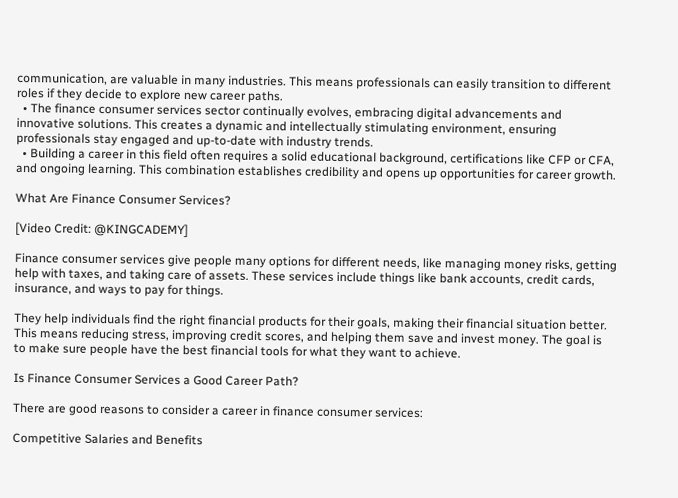communication, are valuable in many industries. This means professionals can easily transition to different roles if they decide to explore new career paths.
  • The finance consumer services sector continually evolves, embracing digital advancements and innovative solutions. This creates a dynamic and intellectually stimulating environment, ensuring professionals stay engaged and up-to-date with industry trends.
  • Building a career in this field often requires a solid educational background, certifications like CFP or CFA, and ongoing learning. This combination establishes credibility and opens up opportunities for career growth.

What Are Finance Consumer Services?

[Video Credit: @KINGCADEMY]

Finance consumer services give people many options for different needs, like managing money risks, getting help with taxes, and taking care of assets. These services include things like bank accounts, credit cards, insurance, and ways to pay for things.

They help individuals find the right financial products for their goals, making their financial situation better. This means reducing stress, improving credit scores, and helping them save and invest money. The goal is to make sure people have the best financial tools for what they want to achieve.

Is Finance Consumer Services a Good Career Path?

There are good reasons to consider a career in finance consumer services:

Competitive Salaries and Benefits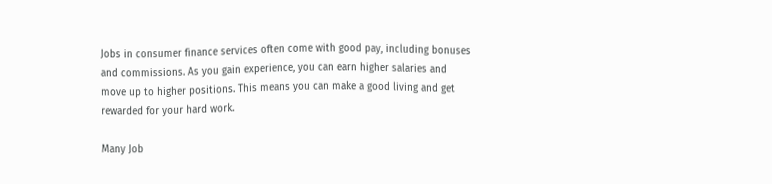Jobs in consumer finance services often come with good pay, including bonuses and commissions. As you gain experience, you can earn higher salaries and move up to higher positions. This means you can make a good living and get rewarded for your hard work.

Many Job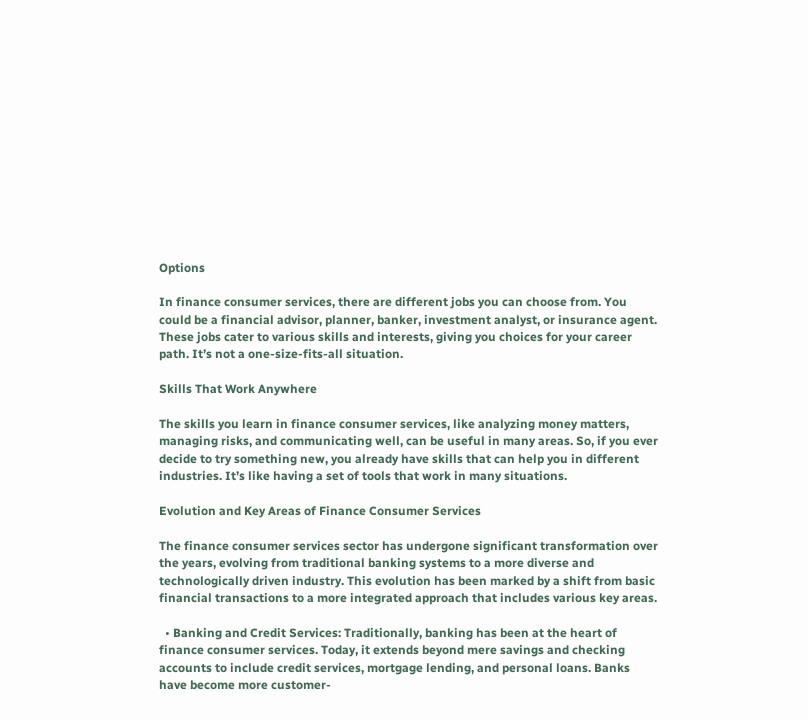Options

In finance consumer services, there are different jobs you can choose from. You could be a financial advisor, planner, banker, investment analyst, or insurance agent. These jobs cater to various skills and interests, giving you choices for your career path. It’s not a one-size-fits-all situation.

Skills That Work Anywhere

The skills you learn in finance consumer services, like analyzing money matters, managing risks, and communicating well, can be useful in many areas. So, if you ever decide to try something new, you already have skills that can help you in different industries. It’s like having a set of tools that work in many situations.

Evolution and Key Areas of Finance Consumer Services

The finance consumer services sector has undergone significant transformation over the years, evolving from traditional banking systems to a more diverse and technologically driven industry. This evolution has been marked by a shift from basic financial transactions to a more integrated approach that includes various key areas.

  • Banking and Credit Services: Traditionally, banking has been at the heart of finance consumer services. Today, it extends beyond mere savings and checking accounts to include credit services, mortgage lending, and personal loans. Banks have become more customer-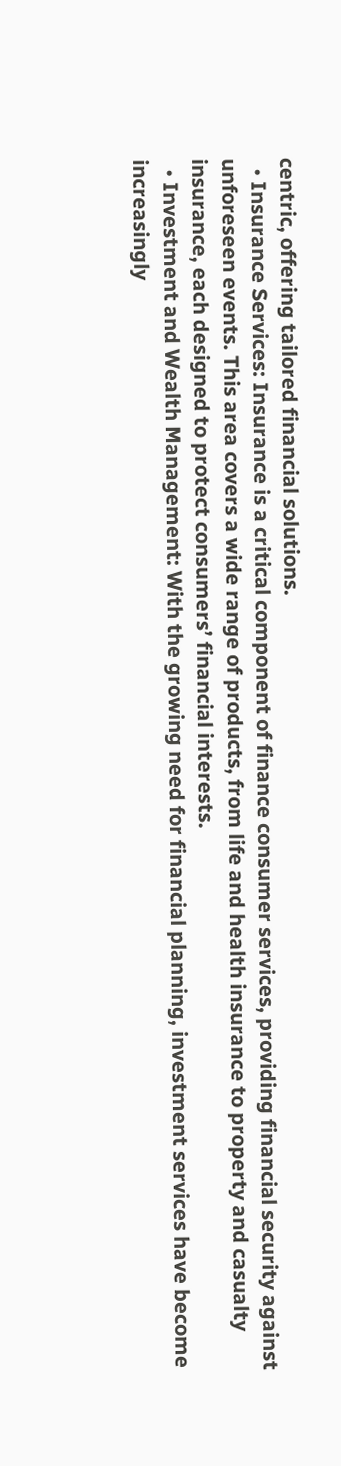centric, offering tailored financial solutions.
  • Insurance Services: Insurance is a critical component of finance consumer services, providing financial security against unforeseen events. This area covers a wide range of products, from life and health insurance to property and casualty insurance, each designed to protect consumers’ financial interests.
  • Investment and Wealth Management: With the growing need for financial planning, investment services have become increasingly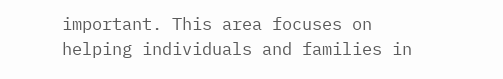important. This area focuses on helping individuals and families in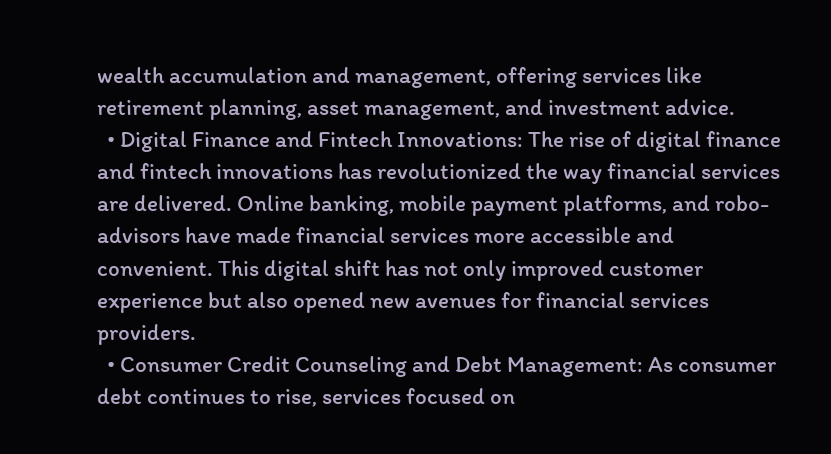wealth accumulation and management, offering services like retirement planning, asset management, and investment advice.
  • Digital Finance and Fintech Innovations: The rise of digital finance and fintech innovations has revolutionized the way financial services are delivered. Online banking, mobile payment platforms, and robo-advisors have made financial services more accessible and convenient. This digital shift has not only improved customer experience but also opened new avenues for financial services providers.
  • Consumer Credit Counseling and Debt Management: As consumer debt continues to rise, services focused on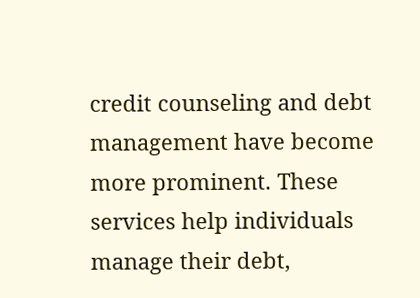credit counseling and debt management have become more prominent. These services help individuals manage their debt,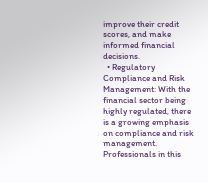improve their credit scores, and make informed financial decisions.
  • Regulatory Compliance and Risk Management: With the financial sector being highly regulated, there is a growing emphasis on compliance and risk management. Professionals in this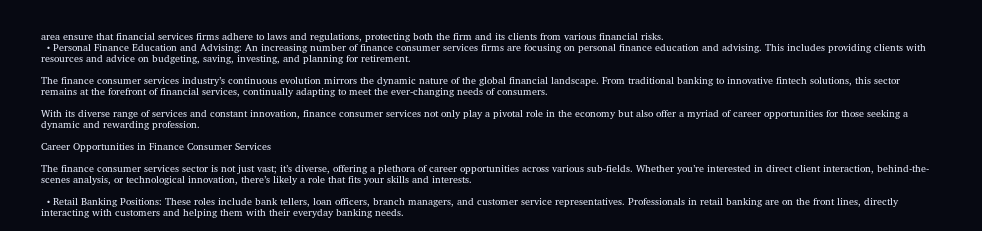area ensure that financial services firms adhere to laws and regulations, protecting both the firm and its clients from various financial risks.
  • Personal Finance Education and Advising: An increasing number of finance consumer services firms are focusing on personal finance education and advising. This includes providing clients with resources and advice on budgeting, saving, investing, and planning for retirement.

The finance consumer services industry’s continuous evolution mirrors the dynamic nature of the global financial landscape. From traditional banking to innovative fintech solutions, this sector remains at the forefront of financial services, continually adapting to meet the ever-changing needs of consumers.

With its diverse range of services and constant innovation, finance consumer services not only play a pivotal role in the economy but also offer a myriad of career opportunities for those seeking a dynamic and rewarding profession.

Career Opportunities in Finance Consumer Services

The finance consumer services sector is not just vast; it’s diverse, offering a plethora of career opportunities across various sub-fields. Whether you’re interested in direct client interaction, behind-the-scenes analysis, or technological innovation, there’s likely a role that fits your skills and interests.

  • Retail Banking Positions: These roles include bank tellers, loan officers, branch managers, and customer service representatives. Professionals in retail banking are on the front lines, directly interacting with customers and helping them with their everyday banking needs.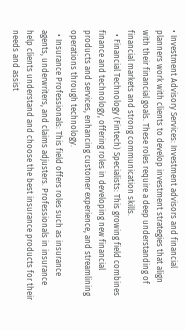• Investment Advisory Services: Investment advisors and financial planners work with clients to develop investment strategies that align with their financial goals. These roles require a deep understanding of financial markets and strong communication skills.
  • Financial Technology (Fintech) Specialists: This growing field combines finance and technology, offering roles in developing new financial products and services, enhancing customer experience, and streamlining operations through technology.
  • Insurance Professionals: This field offers roles such as insurance agents, underwriters, and claims adjusters. Professionals in insurance help clients understand and choose the best insurance products for their needs and assist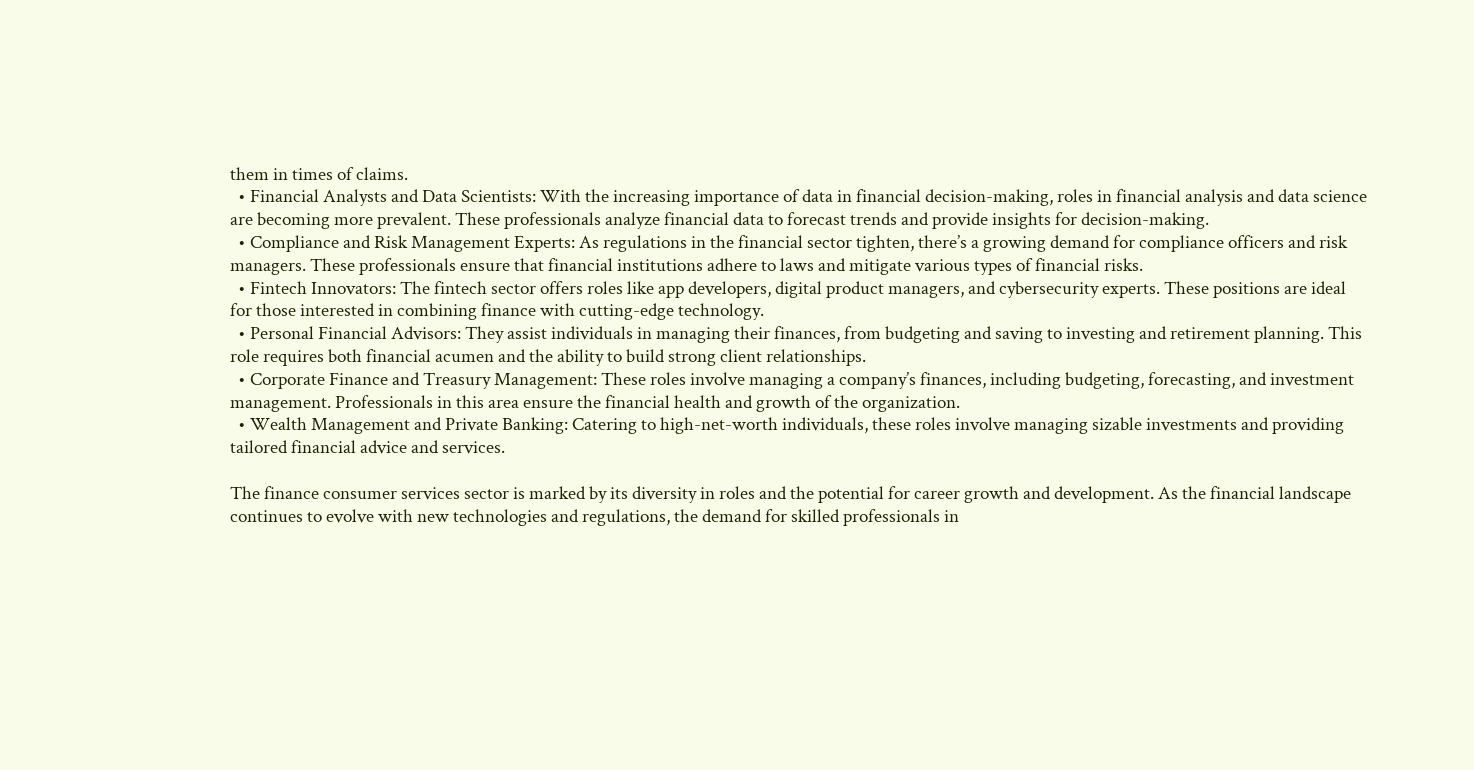them in times of claims.
  • Financial Analysts and Data Scientists: With the increasing importance of data in financial decision-making, roles in financial analysis and data science are becoming more prevalent. These professionals analyze financial data to forecast trends and provide insights for decision-making.
  • Compliance and Risk Management Experts: As regulations in the financial sector tighten, there’s a growing demand for compliance officers and risk managers. These professionals ensure that financial institutions adhere to laws and mitigate various types of financial risks.
  • Fintech Innovators: The fintech sector offers roles like app developers, digital product managers, and cybersecurity experts. These positions are ideal for those interested in combining finance with cutting-edge technology.
  • Personal Financial Advisors: They assist individuals in managing their finances, from budgeting and saving to investing and retirement planning. This role requires both financial acumen and the ability to build strong client relationships.
  • Corporate Finance and Treasury Management: These roles involve managing a company’s finances, including budgeting, forecasting, and investment management. Professionals in this area ensure the financial health and growth of the organization.
  • Wealth Management and Private Banking: Catering to high-net-worth individuals, these roles involve managing sizable investments and providing tailored financial advice and services.

The finance consumer services sector is marked by its diversity in roles and the potential for career growth and development. As the financial landscape continues to evolve with new technologies and regulations, the demand for skilled professionals in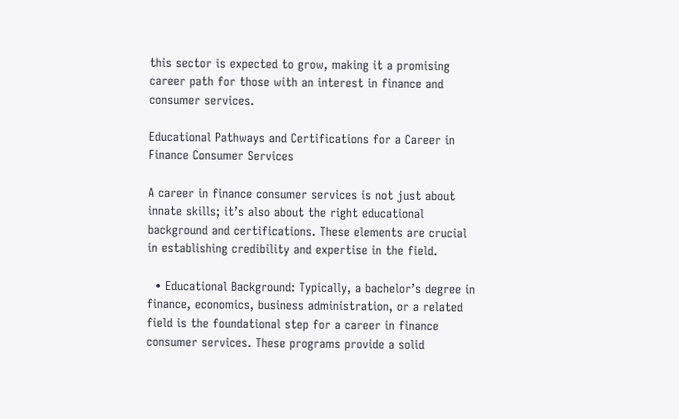this sector is expected to grow, making it a promising career path for those with an interest in finance and consumer services.

Educational Pathways and Certifications for a Career in Finance Consumer Services

A career in finance consumer services is not just about innate skills; it’s also about the right educational background and certifications. These elements are crucial in establishing credibility and expertise in the field.

  • Educational Background: Typically, a bachelor’s degree in finance, economics, business administration, or a related field is the foundational step for a career in finance consumer services. These programs provide a solid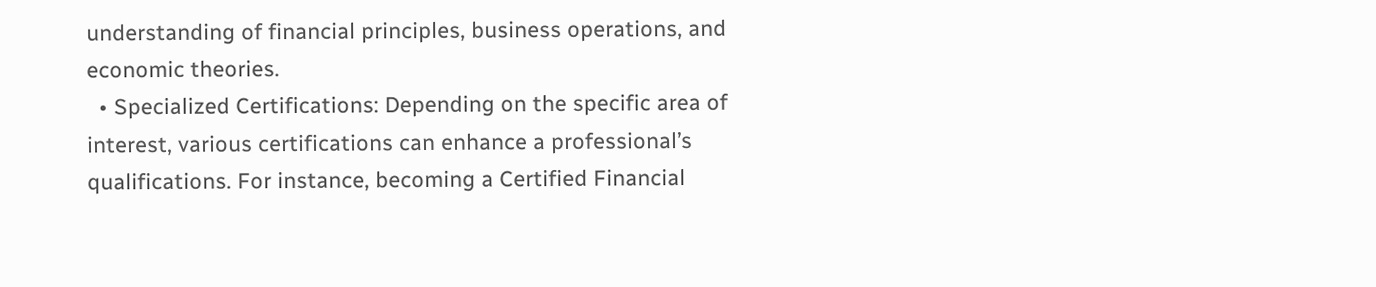understanding of financial principles, business operations, and economic theories.
  • Specialized Certifications: Depending on the specific area of interest, various certifications can enhance a professional’s qualifications. For instance, becoming a Certified Financial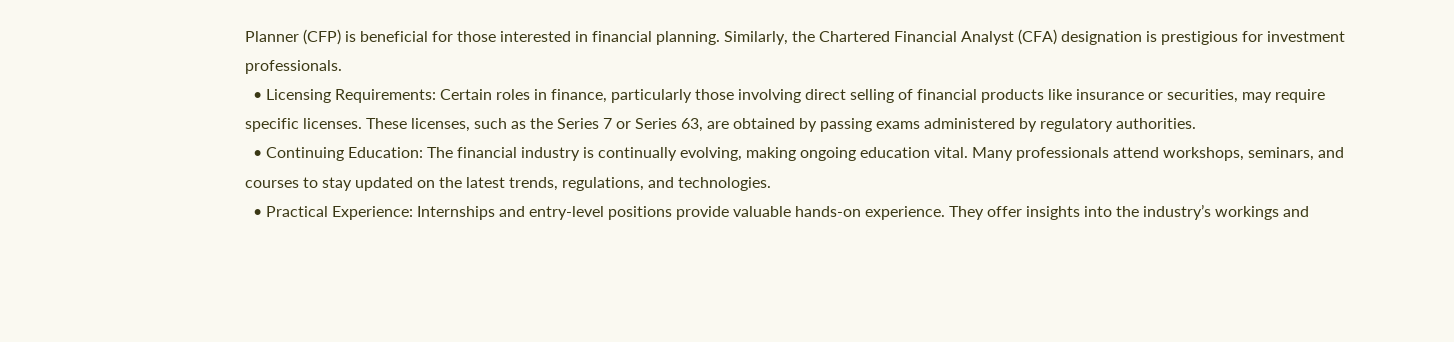Planner (CFP) is beneficial for those interested in financial planning. Similarly, the Chartered Financial Analyst (CFA) designation is prestigious for investment professionals.
  • Licensing Requirements: Certain roles in finance, particularly those involving direct selling of financial products like insurance or securities, may require specific licenses. These licenses, such as the Series 7 or Series 63, are obtained by passing exams administered by regulatory authorities.
  • Continuing Education: The financial industry is continually evolving, making ongoing education vital. Many professionals attend workshops, seminars, and courses to stay updated on the latest trends, regulations, and technologies.
  • Practical Experience: Internships and entry-level positions provide valuable hands-on experience. They offer insights into the industry’s workings and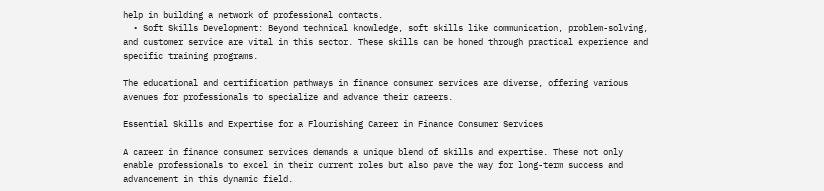help in building a network of professional contacts.
  • Soft Skills Development: Beyond technical knowledge, soft skills like communication, problem-solving, and customer service are vital in this sector. These skills can be honed through practical experience and specific training programs.

The educational and certification pathways in finance consumer services are diverse, offering various avenues for professionals to specialize and advance their careers.

Essential Skills and Expertise for a Flourishing Career in Finance Consumer Services

A career in finance consumer services demands a unique blend of skills and expertise. These not only enable professionals to excel in their current roles but also pave the way for long-term success and advancement in this dynamic field.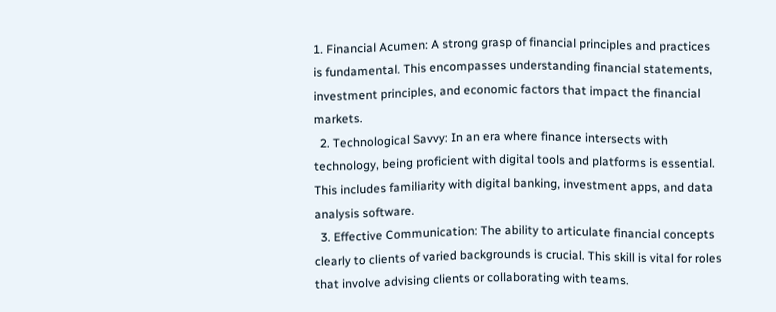1. Financial Acumen: A strong grasp of financial principles and practices is fundamental. This encompasses understanding financial statements, investment principles, and economic factors that impact the financial markets.
  2. Technological Savvy: In an era where finance intersects with technology, being proficient with digital tools and platforms is essential. This includes familiarity with digital banking, investment apps, and data analysis software.
  3. Effective Communication: The ability to articulate financial concepts clearly to clients of varied backgrounds is crucial. This skill is vital for roles that involve advising clients or collaborating with teams.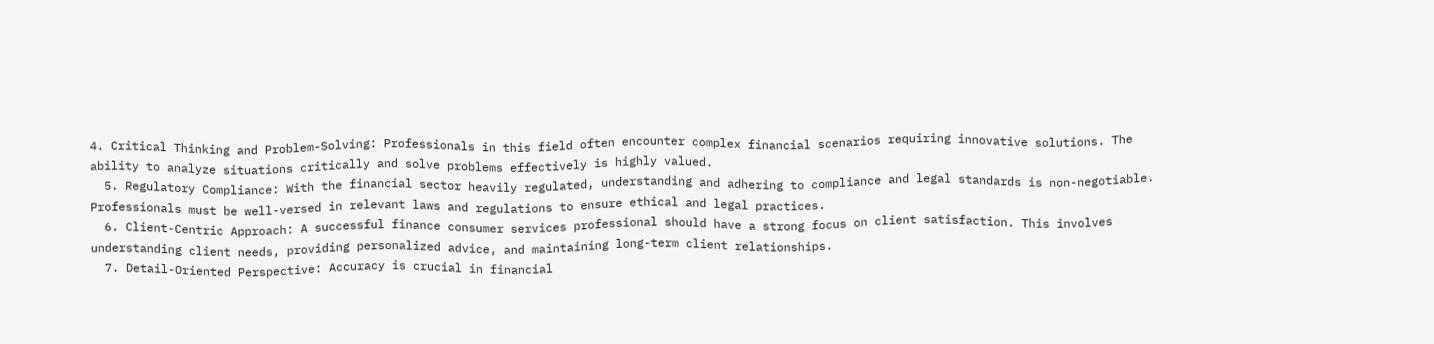4. Critical Thinking and Problem-Solving: Professionals in this field often encounter complex financial scenarios requiring innovative solutions. The ability to analyze situations critically and solve problems effectively is highly valued.
  5. Regulatory Compliance: With the financial sector heavily regulated, understanding and adhering to compliance and legal standards is non-negotiable. Professionals must be well-versed in relevant laws and regulations to ensure ethical and legal practices.
  6. Client-Centric Approach: A successful finance consumer services professional should have a strong focus on client satisfaction. This involves understanding client needs, providing personalized advice, and maintaining long-term client relationships.
  7. Detail-Oriented Perspective: Accuracy is crucial in financial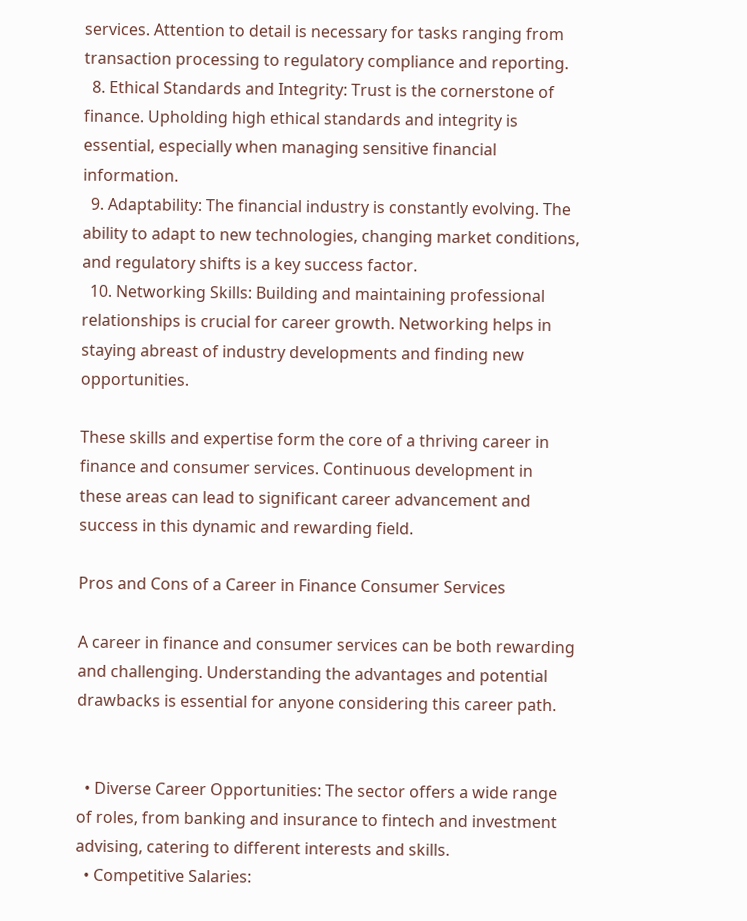services. Attention to detail is necessary for tasks ranging from transaction processing to regulatory compliance and reporting.
  8. Ethical Standards and Integrity: Trust is the cornerstone of finance. Upholding high ethical standards and integrity is essential, especially when managing sensitive financial information.
  9. Adaptability: The financial industry is constantly evolving. The ability to adapt to new technologies, changing market conditions, and regulatory shifts is a key success factor.
  10. Networking Skills: Building and maintaining professional relationships is crucial for career growth. Networking helps in staying abreast of industry developments and finding new opportunities.

These skills and expertise form the core of a thriving career in finance and consumer services. Continuous development in these areas can lead to significant career advancement and success in this dynamic and rewarding field.

Pros and Cons of a Career in Finance Consumer Services

A career in finance and consumer services can be both rewarding and challenging. Understanding the advantages and potential drawbacks is essential for anyone considering this career path.


  • Diverse Career Opportunities: The sector offers a wide range of roles, from banking and insurance to fintech and investment advising, catering to different interests and skills.
  • Competitive Salaries: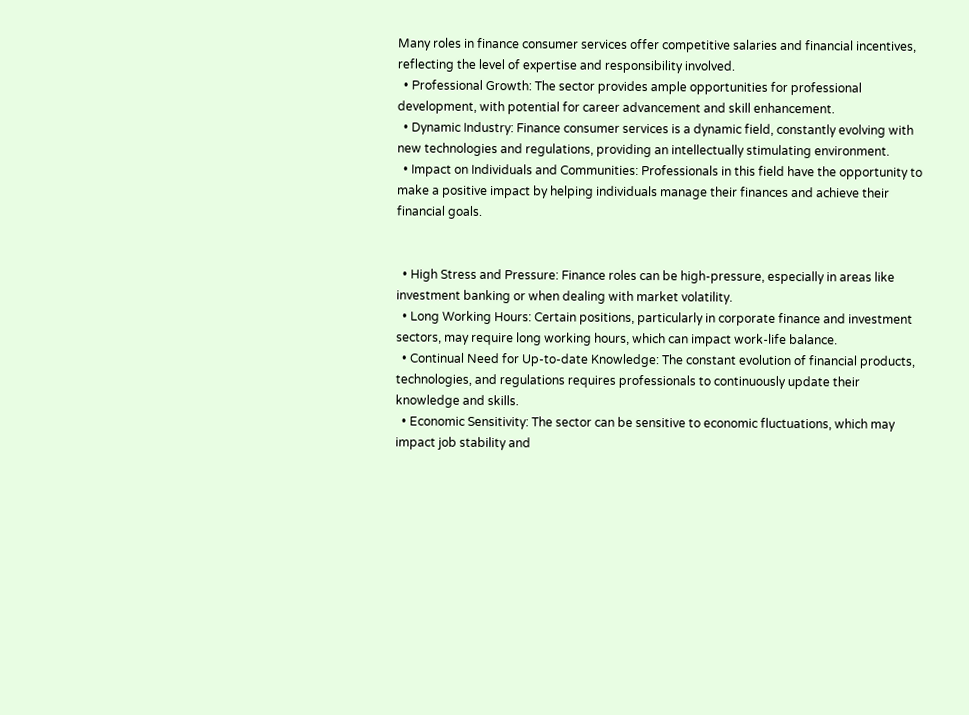Many roles in finance consumer services offer competitive salaries and financial incentives, reflecting the level of expertise and responsibility involved.
  • Professional Growth: The sector provides ample opportunities for professional development, with potential for career advancement and skill enhancement.
  • Dynamic Industry: Finance consumer services is a dynamic field, constantly evolving with new technologies and regulations, providing an intellectually stimulating environment.
  • Impact on Individuals and Communities: Professionals in this field have the opportunity to make a positive impact by helping individuals manage their finances and achieve their financial goals.


  • High Stress and Pressure: Finance roles can be high-pressure, especially in areas like investment banking or when dealing with market volatility.
  • Long Working Hours: Certain positions, particularly in corporate finance and investment sectors, may require long working hours, which can impact work-life balance.
  • Continual Need for Up-to-date Knowledge: The constant evolution of financial products, technologies, and regulations requires professionals to continuously update their knowledge and skills.
  • Economic Sensitivity: The sector can be sensitive to economic fluctuations, which may impact job stability and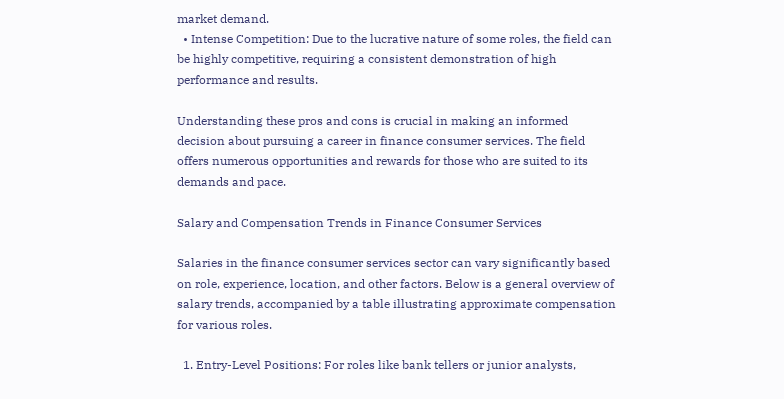market demand.
  • Intense Competition: Due to the lucrative nature of some roles, the field can be highly competitive, requiring a consistent demonstration of high performance and results.

Understanding these pros and cons is crucial in making an informed decision about pursuing a career in finance consumer services. The field offers numerous opportunities and rewards for those who are suited to its demands and pace.

Salary and Compensation Trends in Finance Consumer Services

Salaries in the finance consumer services sector can vary significantly based on role, experience, location, and other factors. Below is a general overview of salary trends, accompanied by a table illustrating approximate compensation for various roles.

  1. Entry-Level Positions: For roles like bank tellers or junior analysts,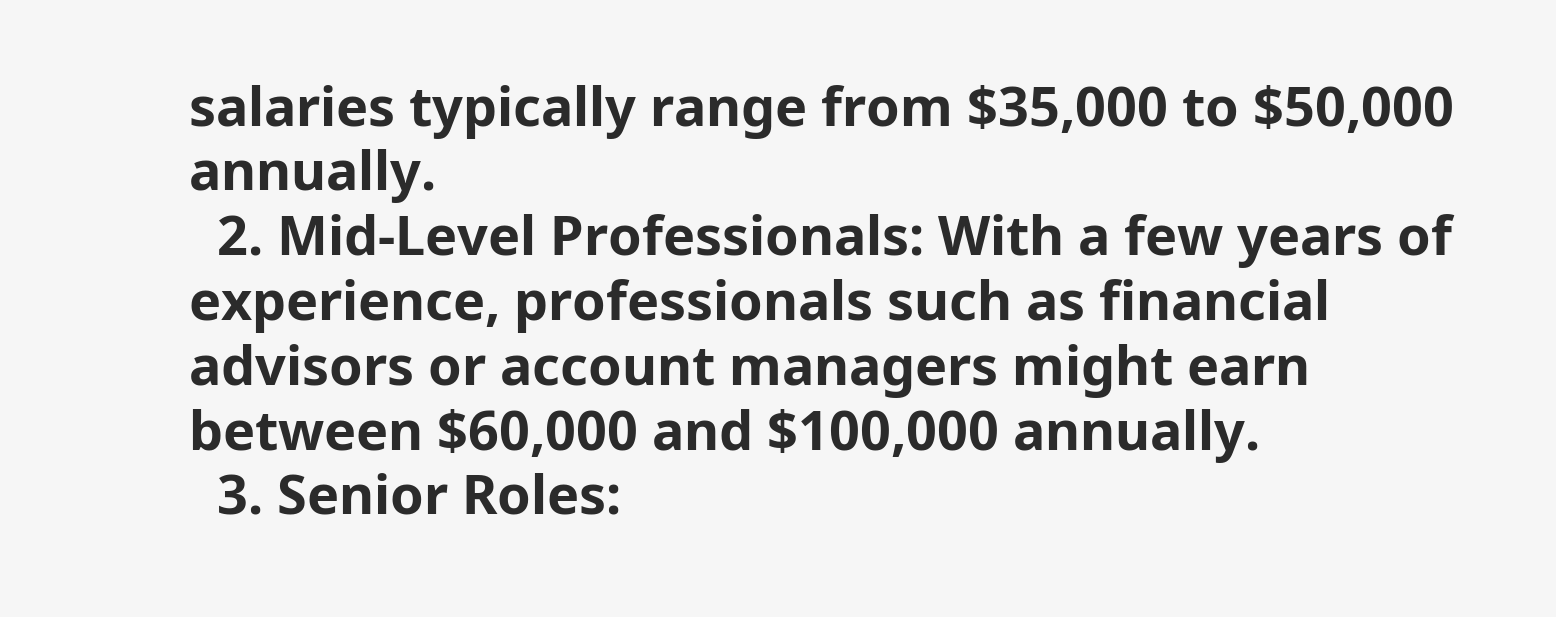salaries typically range from $35,000 to $50,000 annually.
  2. Mid-Level Professionals: With a few years of experience, professionals such as financial advisors or account managers might earn between $60,000 and $100,000 annually.
  3. Senior Roles: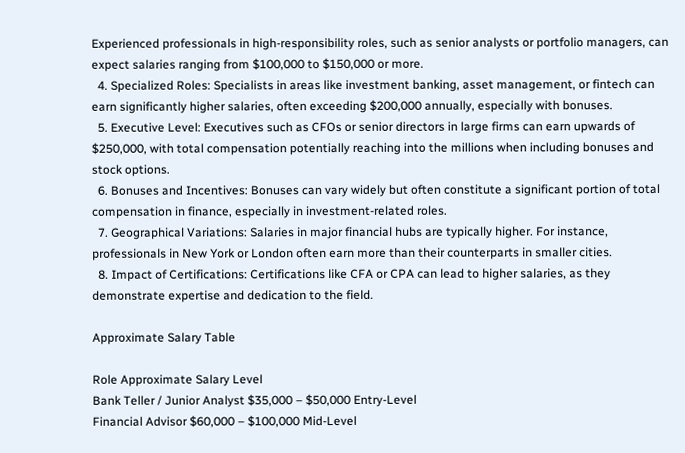Experienced professionals in high-responsibility roles, such as senior analysts or portfolio managers, can expect salaries ranging from $100,000 to $150,000 or more.
  4. Specialized Roles: Specialists in areas like investment banking, asset management, or fintech can earn significantly higher salaries, often exceeding $200,000 annually, especially with bonuses.
  5. Executive Level: Executives such as CFOs or senior directors in large firms can earn upwards of $250,000, with total compensation potentially reaching into the millions when including bonuses and stock options.
  6. Bonuses and Incentives: Bonuses can vary widely but often constitute a significant portion of total compensation in finance, especially in investment-related roles.
  7. Geographical Variations: Salaries in major financial hubs are typically higher. For instance, professionals in New York or London often earn more than their counterparts in smaller cities.
  8. Impact of Certifications: Certifications like CFA or CPA can lead to higher salaries, as they demonstrate expertise and dedication to the field.

Approximate Salary Table

Role Approximate Salary Level
Bank Teller / Junior Analyst $35,000 – $50,000 Entry-Level
Financial Advisor $60,000 – $100,000 Mid-Level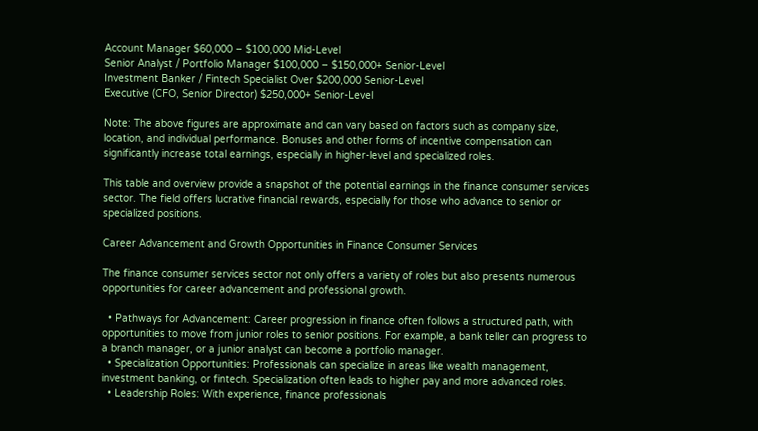Account Manager $60,000 – $100,000 Mid-Level
Senior Analyst / Portfolio Manager $100,000 – $150,000+ Senior-Level
Investment Banker / Fintech Specialist Over $200,000 Senior-Level
Executive (CFO, Senior Director) $250,000+ Senior-Level

Note: The above figures are approximate and can vary based on factors such as company size, location, and individual performance. Bonuses and other forms of incentive compensation can significantly increase total earnings, especially in higher-level and specialized roles.

This table and overview provide a snapshot of the potential earnings in the finance consumer services sector. The field offers lucrative financial rewards, especially for those who advance to senior or specialized positions.

Career Advancement and Growth Opportunities in Finance Consumer Services

The finance consumer services sector not only offers a variety of roles but also presents numerous opportunities for career advancement and professional growth.

  • Pathways for Advancement: Career progression in finance often follows a structured path, with opportunities to move from junior roles to senior positions. For example, a bank teller can progress to a branch manager, or a junior analyst can become a portfolio manager.
  • Specialization Opportunities: Professionals can specialize in areas like wealth management, investment banking, or fintech. Specialization often leads to higher pay and more advanced roles.
  • Leadership Roles: With experience, finance professionals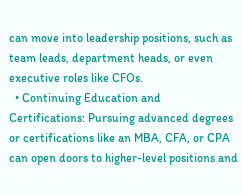can move into leadership positions, such as team leads, department heads, or even executive roles like CFOs.
  • Continuing Education and Certifications: Pursuing advanced degrees or certifications like an MBA, CFA, or CPA can open doors to higher-level positions and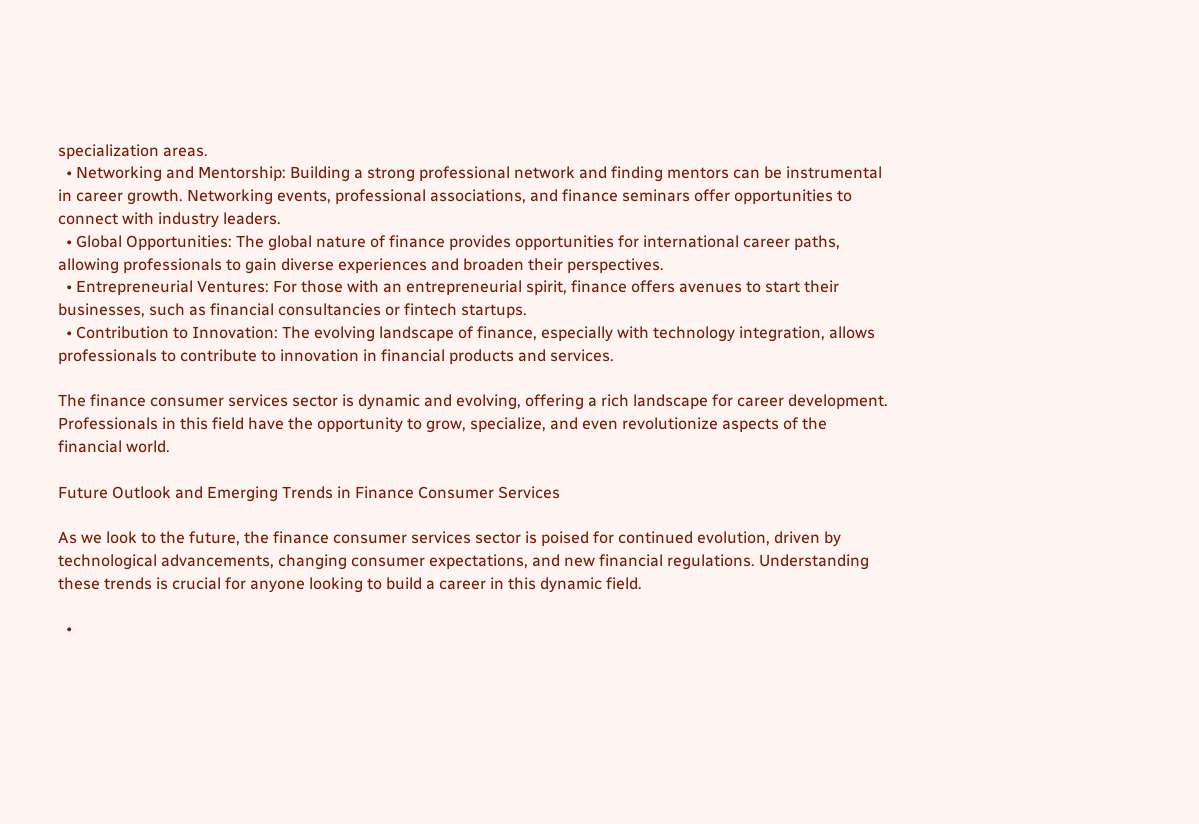specialization areas.
  • Networking and Mentorship: Building a strong professional network and finding mentors can be instrumental in career growth. Networking events, professional associations, and finance seminars offer opportunities to connect with industry leaders.
  • Global Opportunities: The global nature of finance provides opportunities for international career paths, allowing professionals to gain diverse experiences and broaden their perspectives.
  • Entrepreneurial Ventures: For those with an entrepreneurial spirit, finance offers avenues to start their businesses, such as financial consultancies or fintech startups.
  • Contribution to Innovation: The evolving landscape of finance, especially with technology integration, allows professionals to contribute to innovation in financial products and services.

The finance consumer services sector is dynamic and evolving, offering a rich landscape for career development. Professionals in this field have the opportunity to grow, specialize, and even revolutionize aspects of the financial world.

Future Outlook and Emerging Trends in Finance Consumer Services

As we look to the future, the finance consumer services sector is poised for continued evolution, driven by technological advancements, changing consumer expectations, and new financial regulations. Understanding these trends is crucial for anyone looking to build a career in this dynamic field.

  •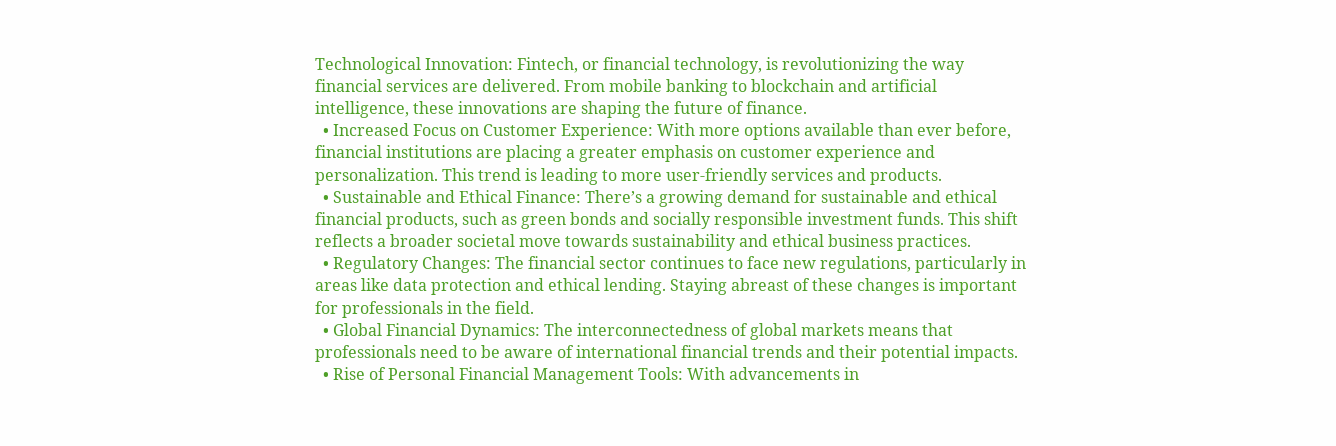Technological Innovation: Fintech, or financial technology, is revolutionizing the way financial services are delivered. From mobile banking to blockchain and artificial intelligence, these innovations are shaping the future of finance.
  • Increased Focus on Customer Experience: With more options available than ever before, financial institutions are placing a greater emphasis on customer experience and personalization. This trend is leading to more user-friendly services and products.
  • Sustainable and Ethical Finance: There’s a growing demand for sustainable and ethical financial products, such as green bonds and socially responsible investment funds. This shift reflects a broader societal move towards sustainability and ethical business practices.
  • Regulatory Changes: The financial sector continues to face new regulations, particularly in areas like data protection and ethical lending. Staying abreast of these changes is important for professionals in the field.
  • Global Financial Dynamics: The interconnectedness of global markets means that professionals need to be aware of international financial trends and their potential impacts.
  • Rise of Personal Financial Management Tools: With advancements in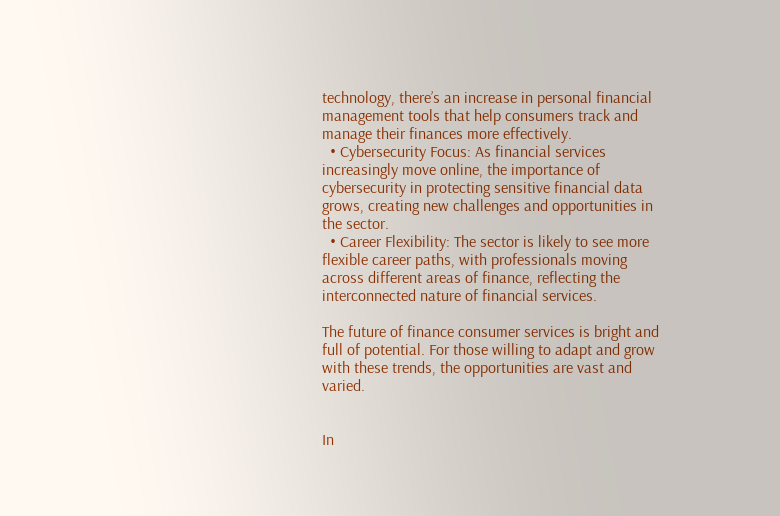technology, there’s an increase in personal financial management tools that help consumers track and manage their finances more effectively.
  • Cybersecurity Focus: As financial services increasingly move online, the importance of cybersecurity in protecting sensitive financial data grows, creating new challenges and opportunities in the sector.
  • Career Flexibility: The sector is likely to see more flexible career paths, with professionals moving across different areas of finance, reflecting the interconnected nature of financial services.

The future of finance consumer services is bright and full of potential. For those willing to adapt and grow with these trends, the opportunities are vast and varied.


In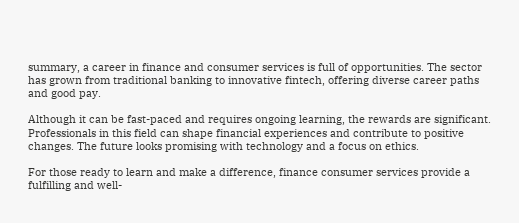summary, a career in finance and consumer services is full of opportunities. The sector has grown from traditional banking to innovative fintech, offering diverse career paths and good pay.

Although it can be fast-paced and requires ongoing learning, the rewards are significant. Professionals in this field can shape financial experiences and contribute to positive changes. The future looks promising with technology and a focus on ethics.

For those ready to learn and make a difference, finance consumer services provide a fulfilling and well-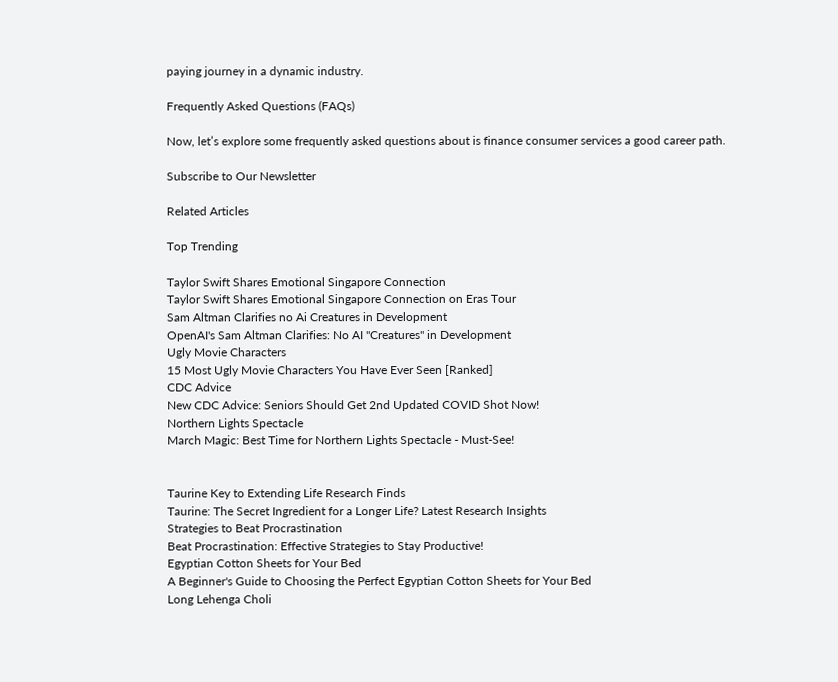paying journey in a dynamic industry.

Frequently Asked Questions (FAQs)

Now, let’s explore some frequently asked questions about is finance consumer services a good career path.

Subscribe to Our Newsletter

Related Articles

Top Trending

Taylor Swift Shares Emotional Singapore Connection
Taylor Swift Shares Emotional Singapore Connection on Eras Tour
Sam Altman Clarifies no Ai Creatures in Development
OpenAI's Sam Altman Clarifies: No AI "Creatures" in Development
Ugly Movie Characters
15 Most Ugly Movie Characters You Have Ever Seen [Ranked]
CDC Advice
New CDC Advice: Seniors Should Get 2nd Updated COVID Shot Now!
Northern Lights Spectacle
March Magic: Best Time for Northern Lights Spectacle - Must-See!


Taurine Key to Extending Life Research Finds
Taurine: The Secret Ingredient for a Longer Life? Latest Research Insights
Strategies to Beat Procrastination
Beat Procrastination: Effective Strategies to Stay Productive!
Egyptian Cotton Sheets for Your Bed
A Beginner's Guide to Choosing the Perfect Egyptian Cotton Sheets for Your Bed
Long Lehenga Choli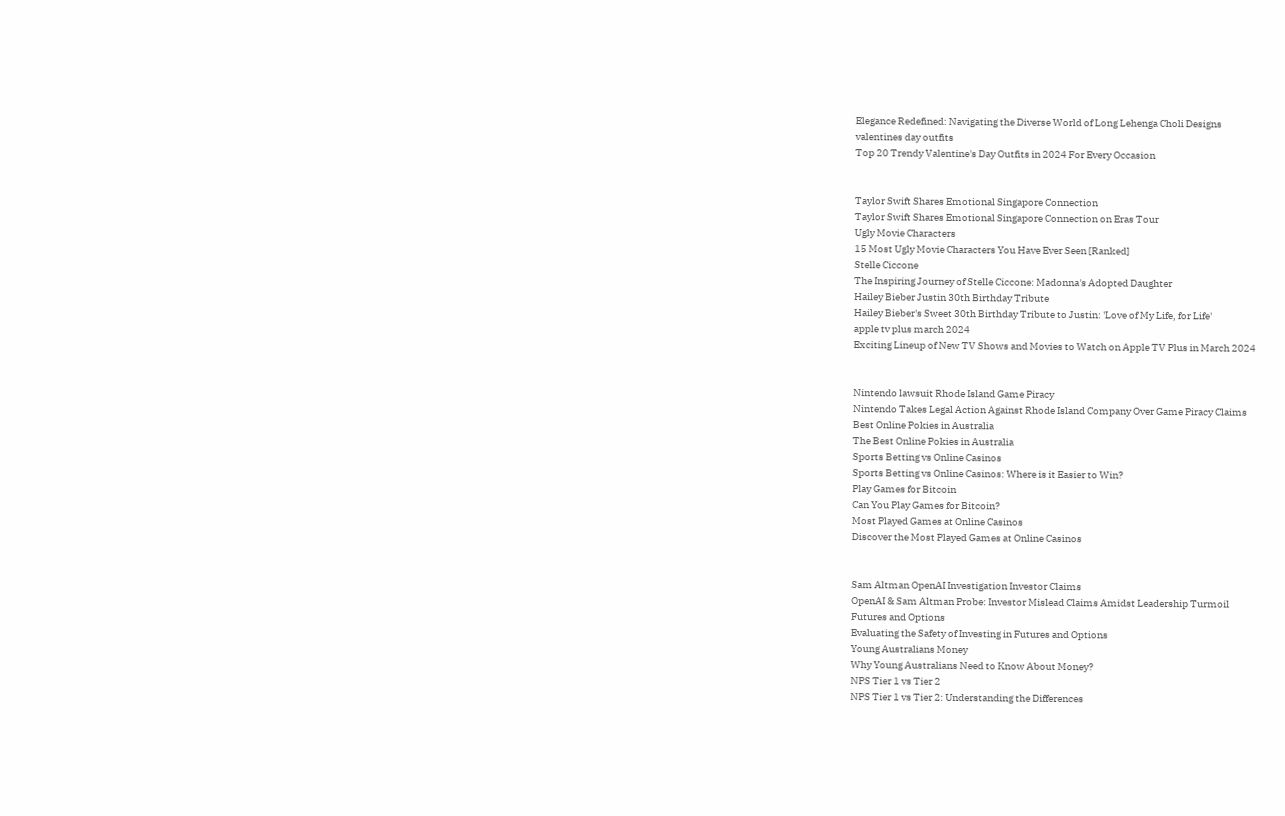Elegance Redefined: Navigating the Diverse World of Long Lehenga Choli Designs
valentines day outfits
Top 20 Trendy Valentine's Day Outfits in 2024 For Every Occasion


Taylor Swift Shares Emotional Singapore Connection
Taylor Swift Shares Emotional Singapore Connection on Eras Tour
Ugly Movie Characters
15 Most Ugly Movie Characters You Have Ever Seen [Ranked]
Stelle Ciccone
The Inspiring Journey of Stelle Ciccone: Madonna's Adopted Daughter
Hailey Bieber Justin 30th Birthday Tribute
Hailey Bieber's Sweet 30th Birthday Tribute to Justin: 'Love of My Life, for Life'
apple tv plus march 2024
Exciting Lineup of New TV Shows and Movies to Watch on Apple TV Plus in March 2024


Nintendo lawsuit Rhode Island Game Piracy
Nintendo Takes Legal Action Against Rhode Island Company Over Game Piracy Claims
Best Online Pokies in Australia
The Best Online Pokies in Australia
Sports Betting vs Online Casinos
Sports Betting vs Online Casinos: Where is it Easier to Win?
Play Games for Bitcoin
Can You Play Games for Bitcoin?
Most Played Games at Online Casinos
Discover the Most Played Games at Online Casinos


Sam Altman OpenAI Investigation Investor Claims
OpenAI & Sam Altman Probe: Investor Mislead Claims Amidst Leadership Turmoil
Futures and Options
Evaluating the Safety of Investing in Futures and Options
Young Australians Money
Why Young Australians Need to Know About Money?
NPS Tier 1 vs Tier 2
NPS Tier 1 vs Tier 2: Understanding the Differences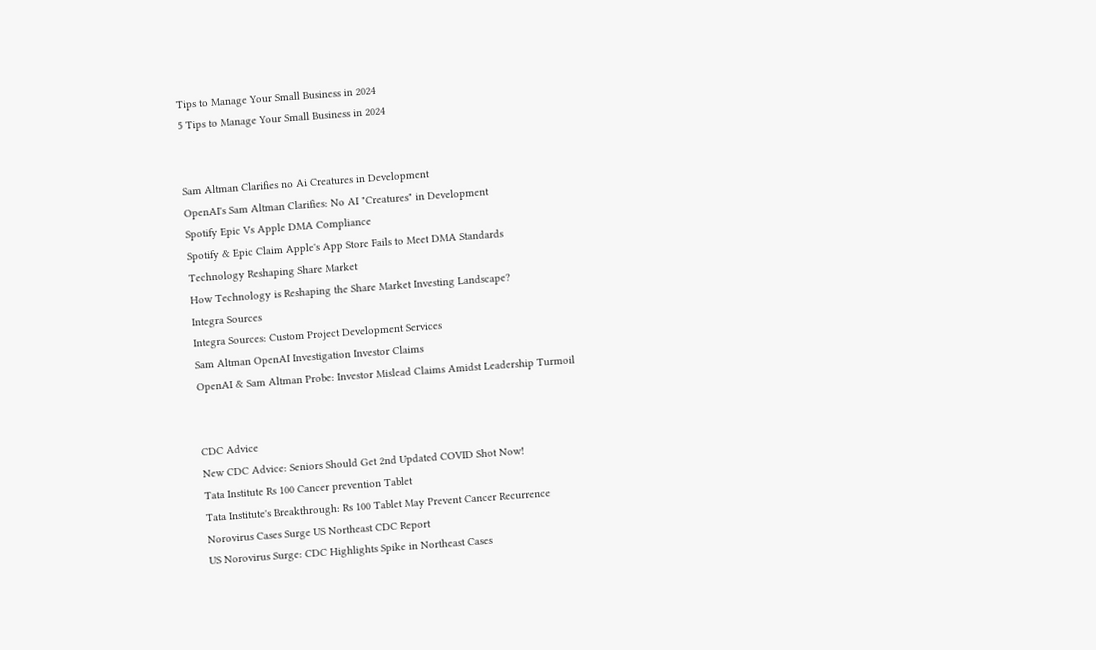Tips to Manage Your Small Business in 2024
5 Tips to Manage Your Small Business in 2024


Sam Altman Clarifies no Ai Creatures in Development
OpenAI's Sam Altman Clarifies: No AI "Creatures" in Development
Spotify Epic Vs Apple DMA Compliance
Spotify & Epic Claim Apple's App Store Fails to Meet DMA Standards
Technology Reshaping Share Market
How Technology is Reshaping the Share Market Investing Landscape?
Integra Sources
Integra Sources: Custom Project Development Services
Sam Altman OpenAI Investigation Investor Claims
OpenAI & Sam Altman Probe: Investor Mislead Claims Amidst Leadership Turmoil


CDC Advice
New CDC Advice: Seniors Should Get 2nd Updated COVID Shot Now!
Tata Institute Rs 100 Cancer prevention Tablet
Tata Institute's Breakthrough: Rs 100 Tablet May Prevent Cancer Recurrence
Norovirus Cases Surge US Northeast CDC Report
US Norovirus Surge: CDC Highlights Spike in Northeast Cases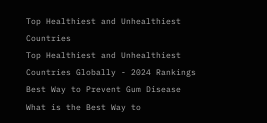Top Healthiest and Unhealthiest Countries
Top Healthiest and Unhealthiest Countries Globally - 2024 Rankings
Best Way to Prevent Gum Disease
What is the Best Way to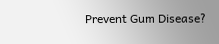Prevent Gum Disease?